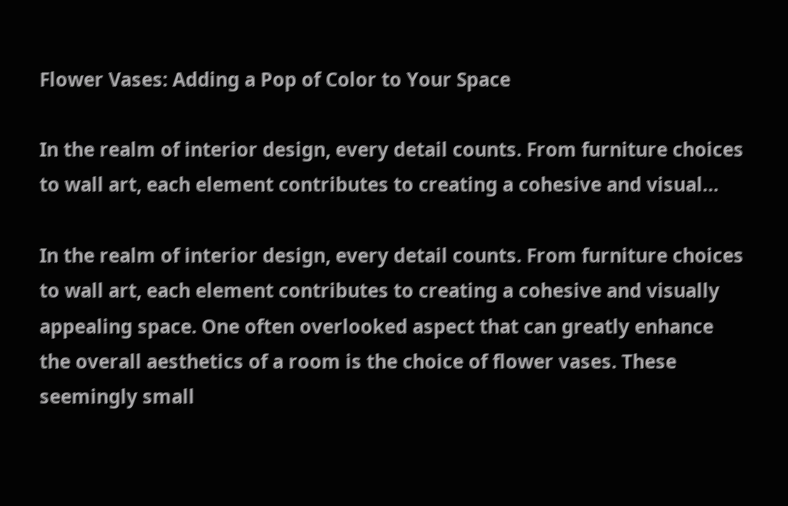Flower Vases: Adding a Pop of Color to Your Space

In the realm of interior design, every detail counts. From furniture choices to wall art, each element contributes to creating a cohesive and visual…

In the realm of interior design, every detail counts. From furniture choices to wall art, each element contributes to creating a cohesive and visually appealing space. One often overlooked aspect that can greatly enhance the overall aesthetics of a room is the choice of flower vases. These seemingly small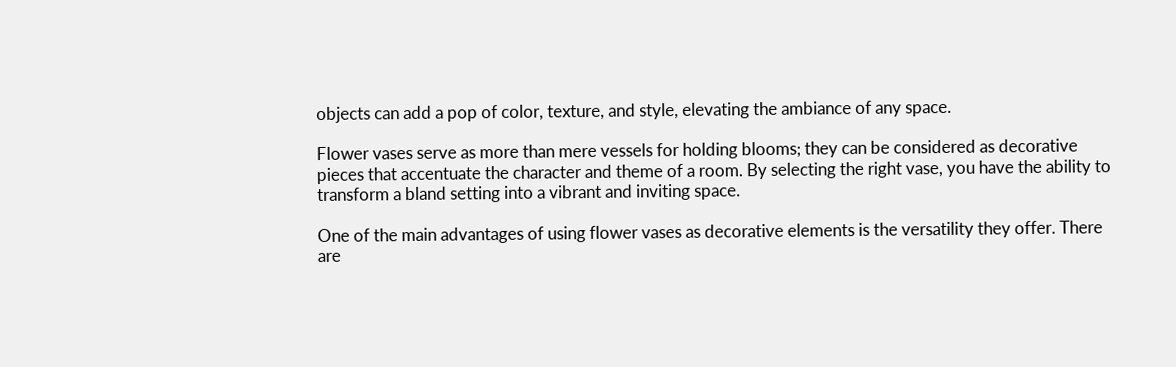objects can add a pop of color, texture, and style, elevating the ambiance of any space.

Flower vases serve as more than mere vessels for holding blooms; they can be considered as decorative pieces that accentuate the character and theme of a room. By selecting the right vase, you have the ability to transform a bland setting into a vibrant and inviting space.

One of the main advantages of using flower vases as decorative elements is the versatility they offer. There are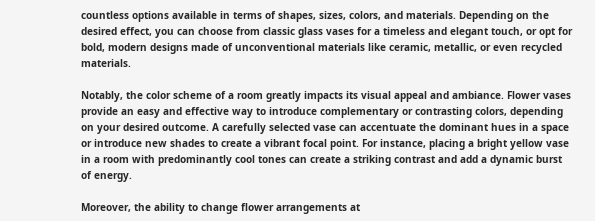countless options available in terms of shapes, sizes, colors, and materials. Depending on the desired effect, you can choose from classic glass vases for a timeless and elegant touch, or opt for bold, modern designs made of unconventional materials like ceramic, metallic, or even recycled materials.

Notably, the color scheme of a room greatly impacts its visual appeal and ambiance. Flower vases provide an easy and effective way to introduce complementary or contrasting colors, depending on your desired outcome. A carefully selected vase can accentuate the dominant hues in a space or introduce new shades to create a vibrant focal point. For instance, placing a bright yellow vase in a room with predominantly cool tones can create a striking contrast and add a dynamic burst of energy.

Moreover, the ability to change flower arrangements at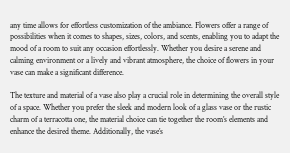any time allows for effortless customization of the ambiance. Flowers offer a range of possibilities when it comes to shapes, sizes, colors, and scents, enabling you to adapt the mood of a room to suit any occasion effortlessly. Whether you desire a serene and calming environment or a lively and vibrant atmosphere, the choice of flowers in your vase can make a significant difference.

The texture and material of a vase also play a crucial role in determining the overall style of a space. Whether you prefer the sleek and modern look of a glass vase or the rustic charm of a terracotta one, the material choice can tie together the room’s elements and enhance the desired theme. Additionally, the vase’s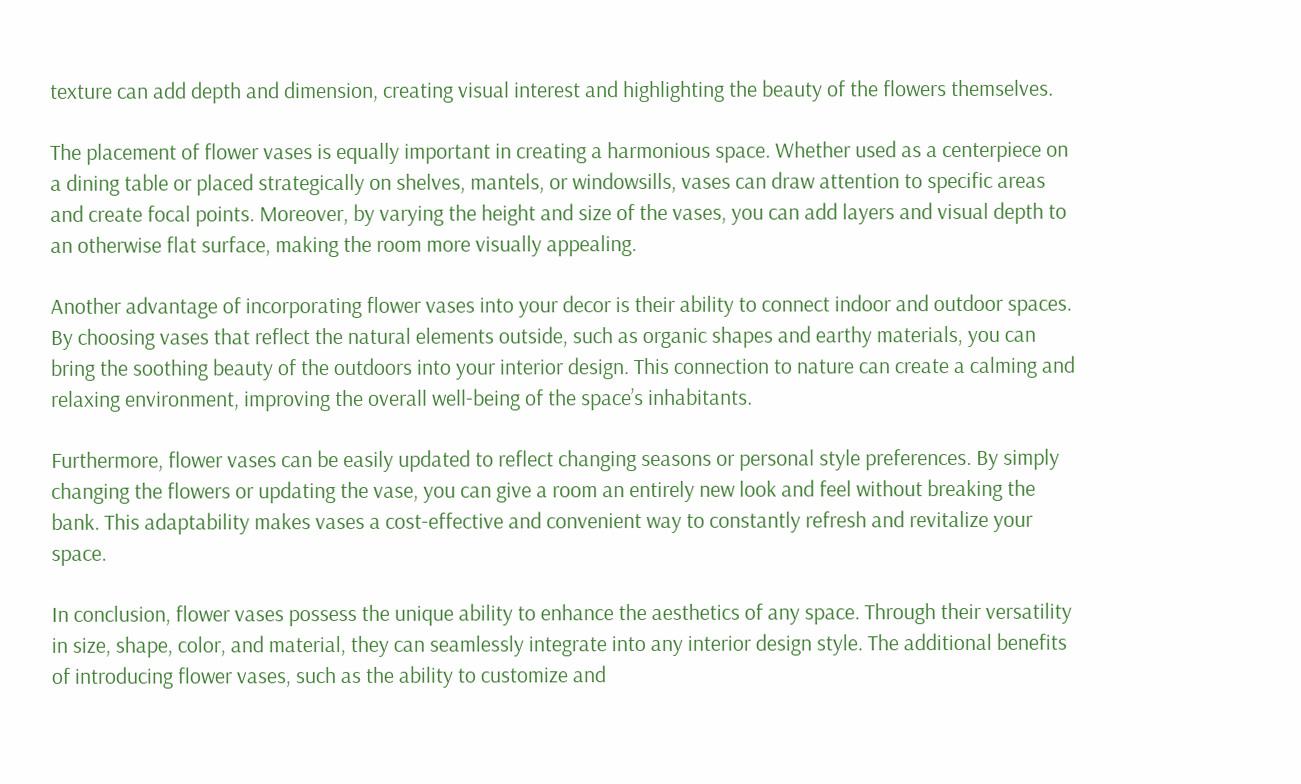texture can add depth and dimension, creating visual interest and highlighting the beauty of the flowers themselves.

The placement of flower vases is equally important in creating a harmonious space. Whether used as a centerpiece on a dining table or placed strategically on shelves, mantels, or windowsills, vases can draw attention to specific areas and create focal points. Moreover, by varying the height and size of the vases, you can add layers and visual depth to an otherwise flat surface, making the room more visually appealing.

Another advantage of incorporating flower vases into your decor is their ability to connect indoor and outdoor spaces. By choosing vases that reflect the natural elements outside, such as organic shapes and earthy materials, you can bring the soothing beauty of the outdoors into your interior design. This connection to nature can create a calming and relaxing environment, improving the overall well-being of the space’s inhabitants.

Furthermore, flower vases can be easily updated to reflect changing seasons or personal style preferences. By simply changing the flowers or updating the vase, you can give a room an entirely new look and feel without breaking the bank. This adaptability makes vases a cost-effective and convenient way to constantly refresh and revitalize your space.

In conclusion, flower vases possess the unique ability to enhance the aesthetics of any space. Through their versatility in size, shape, color, and material, they can seamlessly integrate into any interior design style. The additional benefits of introducing flower vases, such as the ability to customize and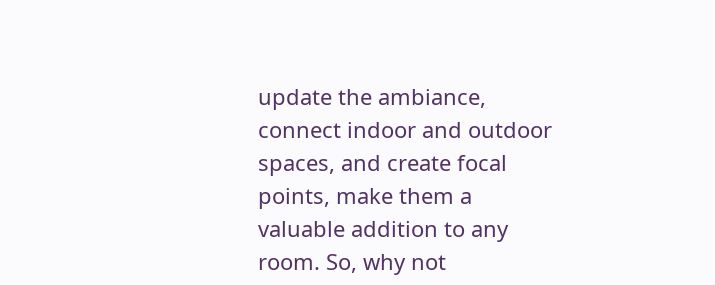update the ambiance, connect indoor and outdoor spaces, and create focal points, make them a valuable addition to any room. So, why not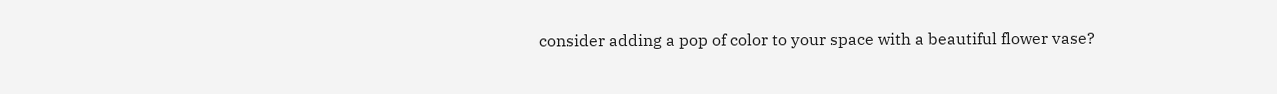consider adding a pop of color to your space with a beautiful flower vase?